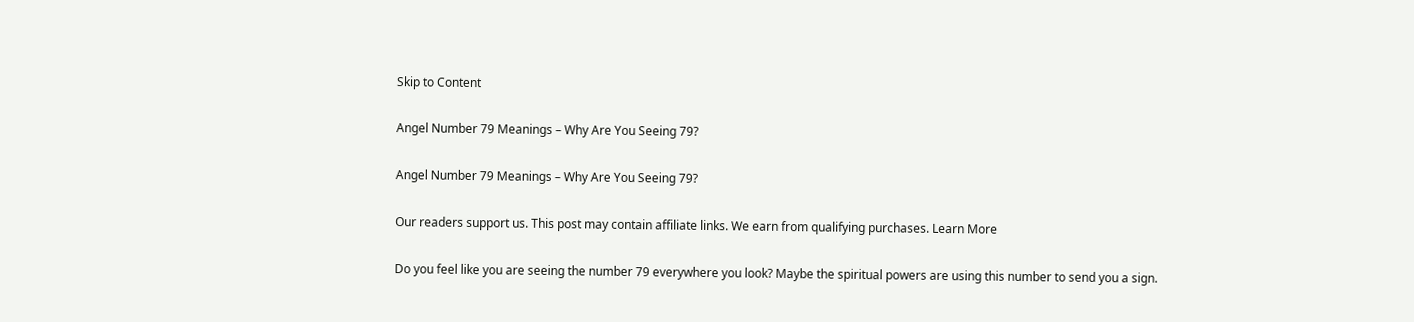Skip to Content

Angel Number 79 Meanings – Why Are You Seeing 79?

Angel Number 79 Meanings – Why Are You Seeing 79?

Our readers support us. This post may contain affiliate links. We earn from qualifying purchases. Learn More

Do you feel like you are seeing the number 79 everywhere you look? Maybe the spiritual powers are using this number to send you a sign.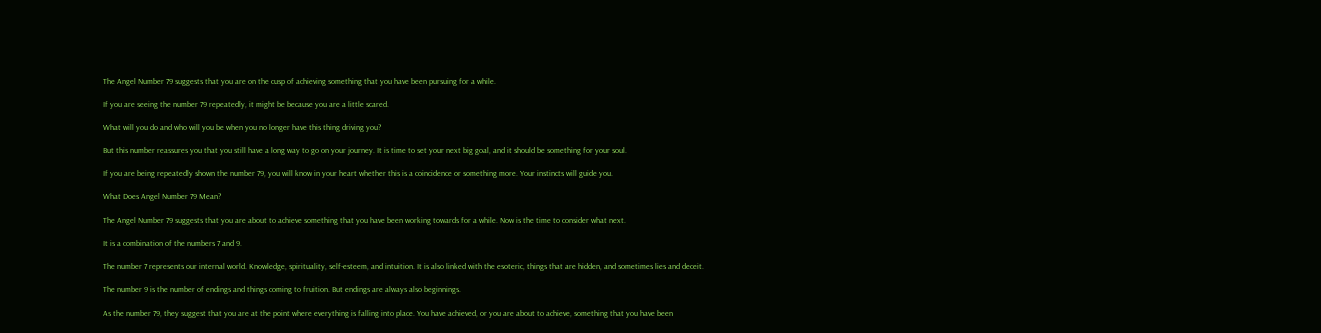The Angel Number 79 suggests that you are on the cusp of achieving something that you have been pursuing for a while.

If you are seeing the number 79 repeatedly, it might be because you are a little scared.

What will you do and who will you be when you no longer have this thing driving you?

But this number reassures you that you still have a long way to go on your journey. It is time to set your next big goal, and it should be something for your soul.

If you are being repeatedly shown the number 79, you will know in your heart whether this is a coincidence or something more. Your instincts will guide you.

What Does Angel Number 79 Mean?

The Angel Number 79 suggests that you are about to achieve something that you have been working towards for a while. Now is the time to consider what next.

It is a combination of the numbers 7 and 9.

The number 7 represents our internal world. Knowledge, spirituality, self-esteem, and intuition. It is also linked with the esoteric, things that are hidden, and sometimes lies and deceit.

The number 9 is the number of endings and things coming to fruition. But endings are always also beginnings.

As the number 79, they suggest that you are at the point where everything is falling into place. You have achieved, or you are about to achieve, something that you have been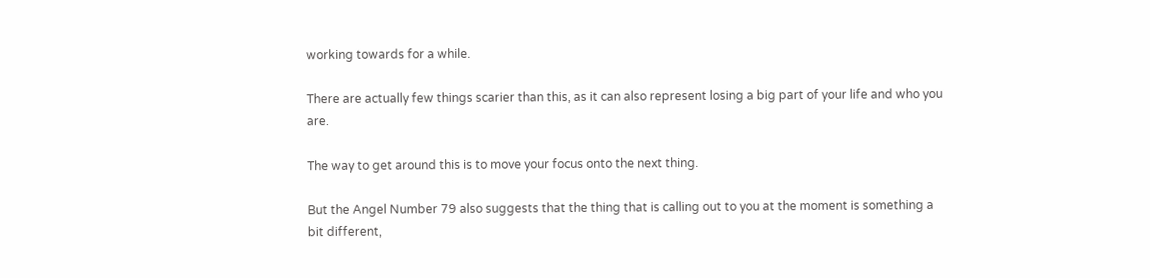working towards for a while.

There are actually few things scarier than this, as it can also represent losing a big part of your life and who you are.

The way to get around this is to move your focus onto the next thing.

But the Angel Number 79 also suggests that the thing that is calling out to you at the moment is something a bit different,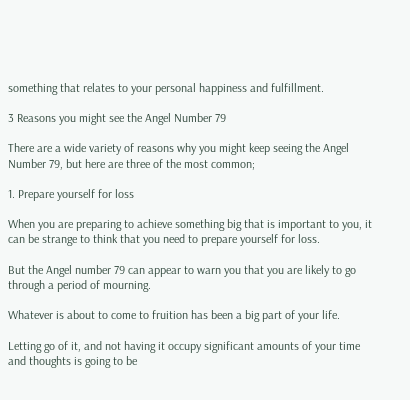something that relates to your personal happiness and fulfillment.

3 Reasons you might see the Angel Number 79

There are a wide variety of reasons why you might keep seeing the Angel Number 79, but here are three of the most common;

1. Prepare yourself for loss

When you are preparing to achieve something big that is important to you, it can be strange to think that you need to prepare yourself for loss.

But the Angel number 79 can appear to warn you that you are likely to go through a period of mourning.

Whatever is about to come to fruition has been a big part of your life.

Letting go of it, and not having it occupy significant amounts of your time and thoughts is going to be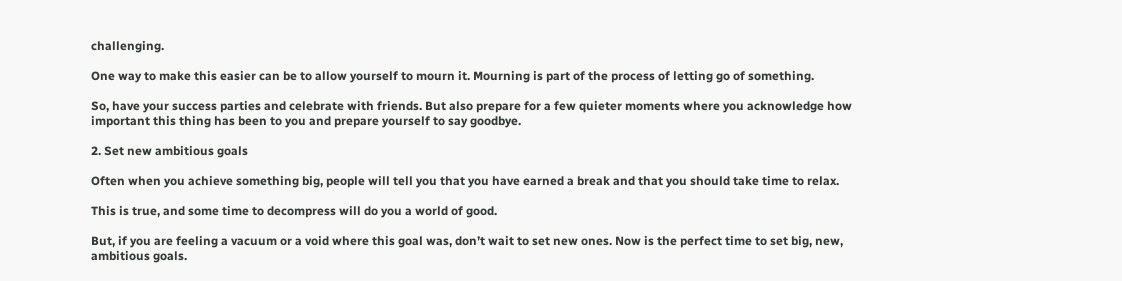challenging.

One way to make this easier can be to allow yourself to mourn it. Mourning is part of the process of letting go of something.

So, have your success parties and celebrate with friends. But also prepare for a few quieter moments where you acknowledge how important this thing has been to you and prepare yourself to say goodbye.

2. Set new ambitious goals

Often when you achieve something big, people will tell you that you have earned a break and that you should take time to relax.

This is true, and some time to decompress will do you a world of good.

But, if you are feeling a vacuum or a void where this goal was, don’t wait to set new ones. Now is the perfect time to set big, new, ambitious goals.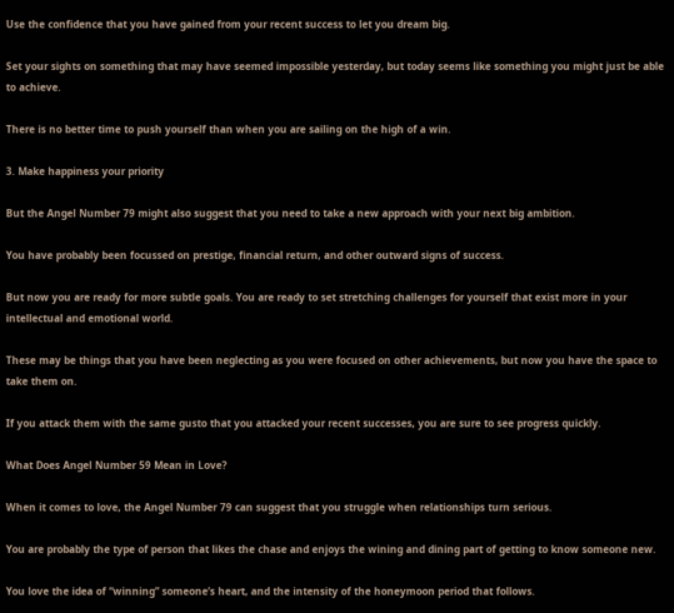Use the confidence that you have gained from your recent success to let you dream big.

Set your sights on something that may have seemed impossible yesterday, but today seems like something you might just be able to achieve.

There is no better time to push yourself than when you are sailing on the high of a win.

3. Make happiness your priority

But the Angel Number 79 might also suggest that you need to take a new approach with your next big ambition.

You have probably been focussed on prestige, financial return, and other outward signs of success.

But now you are ready for more subtle goals. You are ready to set stretching challenges for yourself that exist more in your intellectual and emotional world.

These may be things that you have been neglecting as you were focused on other achievements, but now you have the space to take them on.

If you attack them with the same gusto that you attacked your recent successes, you are sure to see progress quickly.

What Does Angel Number 59 Mean in Love?

When it comes to love, the Angel Number 79 can suggest that you struggle when relationships turn serious.

You are probably the type of person that likes the chase and enjoys the wining and dining part of getting to know someone new.

You love the idea of “winning” someone’s heart, and the intensity of the honeymoon period that follows.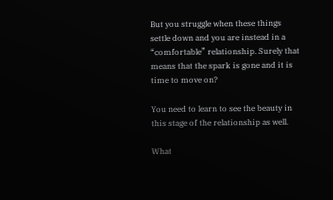But you struggle when these things settle down and you are instead in a “comfortable” relationship. Surely that means that the spark is gone and it is time to move on?

You need to learn to see the beauty in this stage of the relationship as well.

What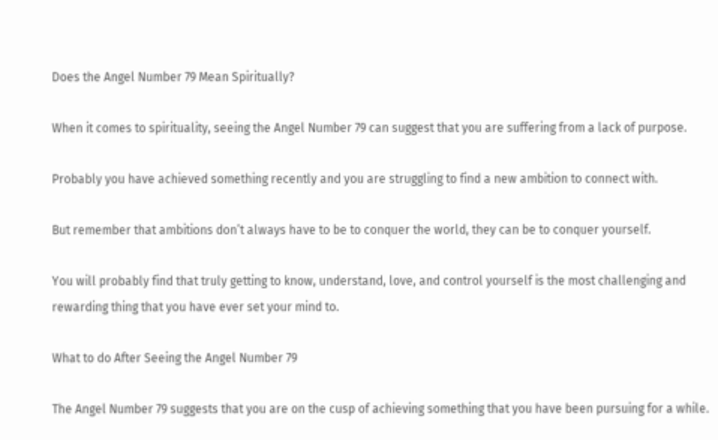Does the Angel Number 79 Mean Spiritually?

When it comes to spirituality, seeing the Angel Number 79 can suggest that you are suffering from a lack of purpose.

Probably you have achieved something recently and you are struggling to find a new ambition to connect with.

But remember that ambitions don’t always have to be to conquer the world, they can be to conquer yourself.

You will probably find that truly getting to know, understand, love, and control yourself is the most challenging and rewarding thing that you have ever set your mind to.

What to do After Seeing the Angel Number 79

The Angel Number 79 suggests that you are on the cusp of achieving something that you have been pursuing for a while.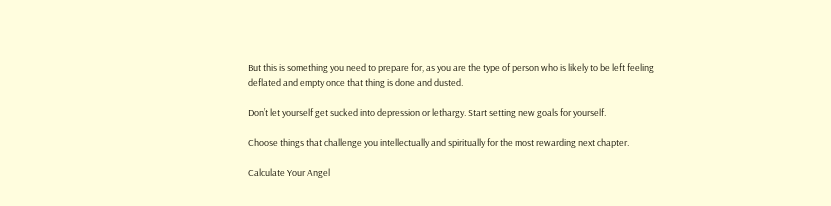But this is something you need to prepare for, as you are the type of person who is likely to be left feeling deflated and empty once that thing is done and dusted.

Don’t let yourself get sucked into depression or lethargy. Start setting new goals for yourself.

Choose things that challenge you intellectually and spiritually for the most rewarding next chapter.

Calculate Your Angel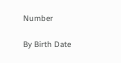Number

By Birth Date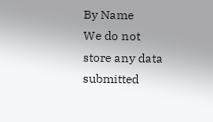By Name
We do not store any data submitted